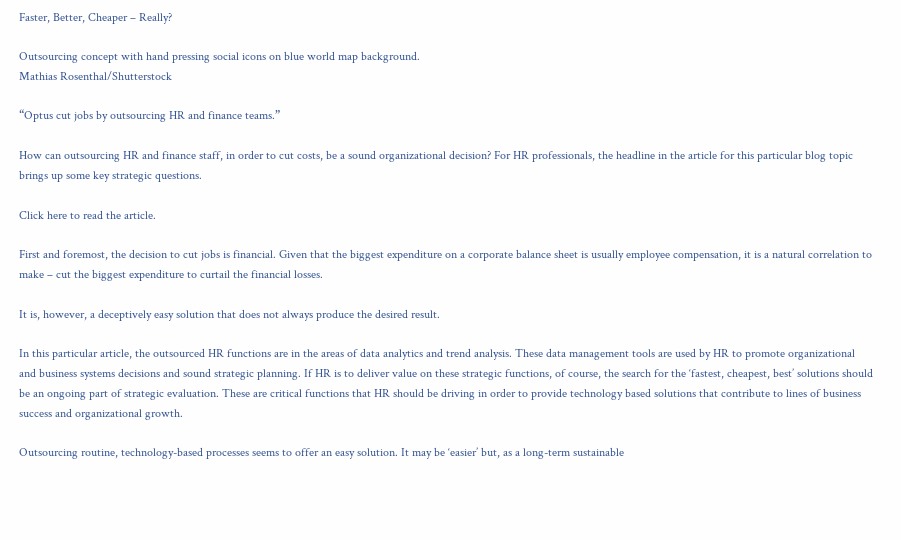Faster, Better, Cheaper – Really?

Outsourcing concept with hand pressing social icons on blue world map background.
Mathias Rosenthal/Shutterstock

“Optus cut jobs by outsourcing HR and finance teams.”

How can outsourcing HR and finance staff, in order to cut costs, be a sound organizational decision? For HR professionals, the headline in the article for this particular blog topic brings up some key strategic questions.

Click here to read the article.

First and foremost, the decision to cut jobs is financial. Given that the biggest expenditure on a corporate balance sheet is usually employee compensation, it is a natural correlation to make – cut the biggest expenditure to curtail the financial losses.

It is, however, a deceptively easy solution that does not always produce the desired result.

In this particular article, the outsourced HR functions are in the areas of data analytics and trend analysis. These data management tools are used by HR to promote organizational and business systems decisions and sound strategic planning. If HR is to deliver value on these strategic functions, of course, the search for the ‘fastest, cheapest, best’ solutions should be an ongoing part of strategic evaluation. These are critical functions that HR should be driving in order to provide technology based solutions that contribute to lines of business success and organizational growth.

Outsourcing routine, technology-based processes seems to offer an easy solution. It may be ‘easier’ but, as a long-term sustainable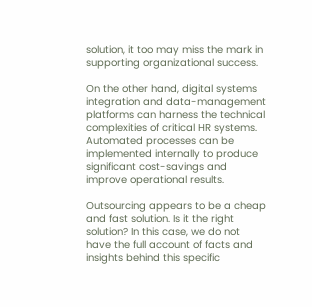solution, it too may miss the mark in supporting organizational success.

On the other hand, digital systems integration and data-management platforms can harness the technical complexities of critical HR systems. Automated processes can be implemented internally to produce significant cost-savings and improve operational results.

Outsourcing appears to be a cheap and fast solution. Is it the right solution? In this case, we do not have the full account of facts and insights behind this specific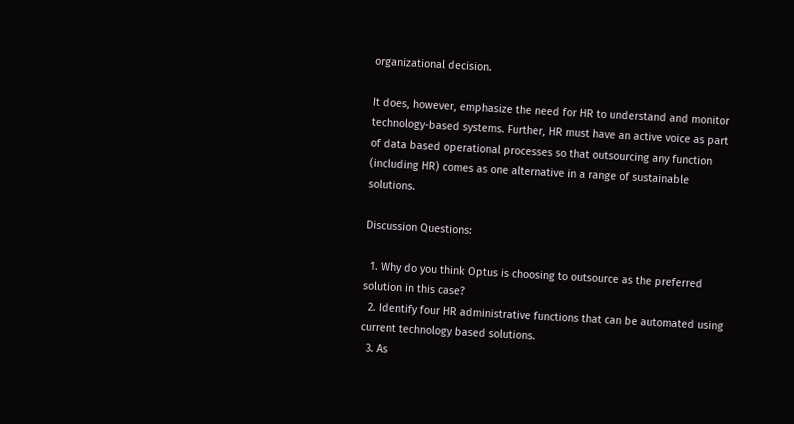organizational decision.

It does, however, emphasize the need for HR to understand and monitor technology-based systems. Further, HR must have an active voice as part of data based operational processes so that outsourcing any function (including HR) comes as one alternative in a range of sustainable solutions.

Discussion Questions:

  1. Why do you think Optus is choosing to outsource as the preferred solution in this case?
  2. Identify four HR administrative functions that can be automated using current technology based solutions.
  3. As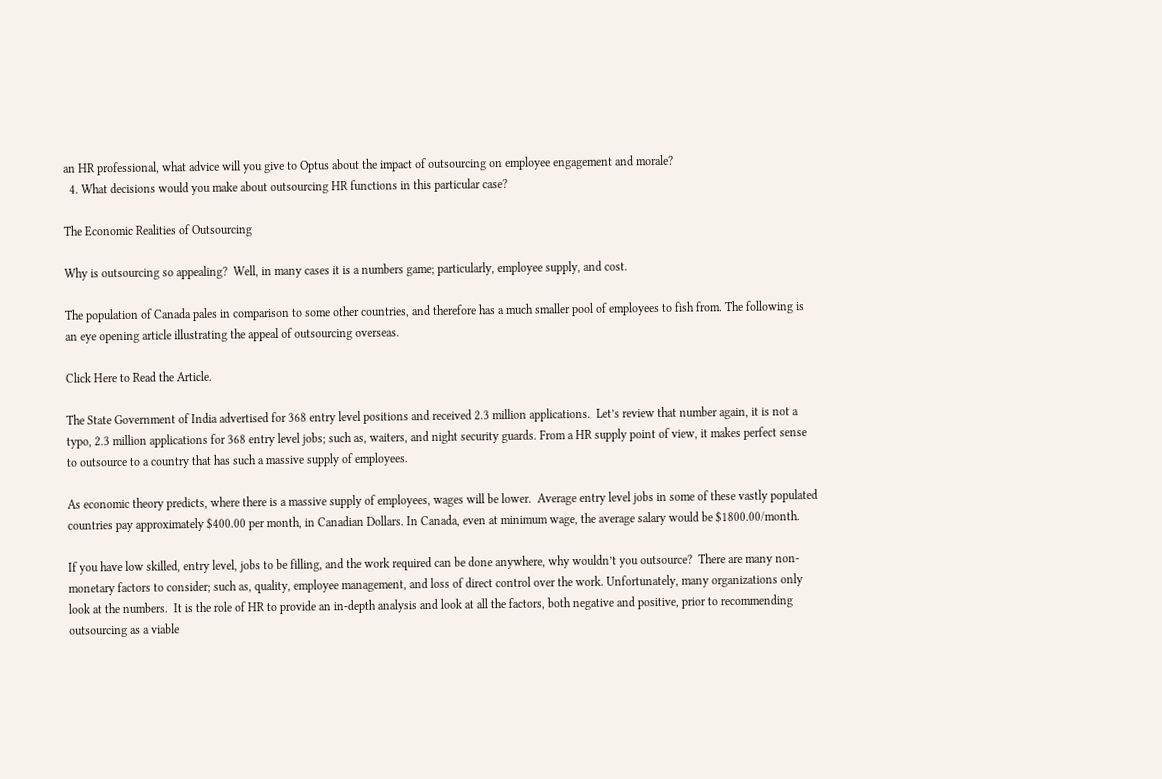an HR professional, what advice will you give to Optus about the impact of outsourcing on employee engagement and morale?
  4. What decisions would you make about outsourcing HR functions in this particular case?

The Economic Realities of Outsourcing

Why is outsourcing so appealing?  Well, in many cases it is a numbers game; particularly, employee supply, and cost.

The population of Canada pales in comparison to some other countries, and therefore has a much smaller pool of employees to fish from. The following is an eye opening article illustrating the appeal of outsourcing overseas.

Click Here to Read the Article.

The State Government of India advertised for 368 entry level positions and received 2.3 million applications.  Let’s review that number again, it is not a typo, 2.3 million applications for 368 entry level jobs; such as, waiters, and night security guards. From a HR supply point of view, it makes perfect sense to outsource to a country that has such a massive supply of employees.

As economic theory predicts, where there is a massive supply of employees, wages will be lower.  Average entry level jobs in some of these vastly populated countries pay approximately $400.00 per month, in Canadian Dollars. In Canada, even at minimum wage, the average salary would be $1800.00/month.

If you have low skilled, entry level, jobs to be filling, and the work required can be done anywhere, why wouldn’t you outsource?  There are many non-monetary factors to consider; such as, quality, employee management, and loss of direct control over the work. Unfortunately, many organizations only look at the numbers.  It is the role of HR to provide an in-depth analysis and look at all the factors, both negative and positive, prior to recommending outsourcing as a viable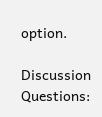option.

Discussion Questions: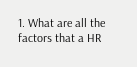1. What are all the factors that a HR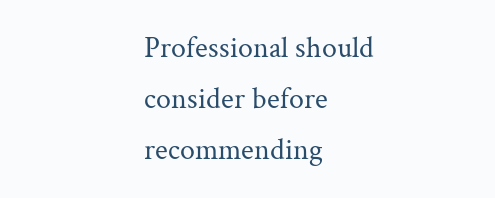Professional should consider before recommending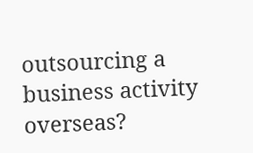outsourcing a business activity overseas?